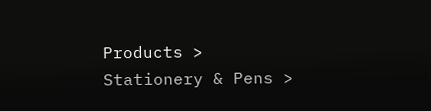Products > Stationery & Pens >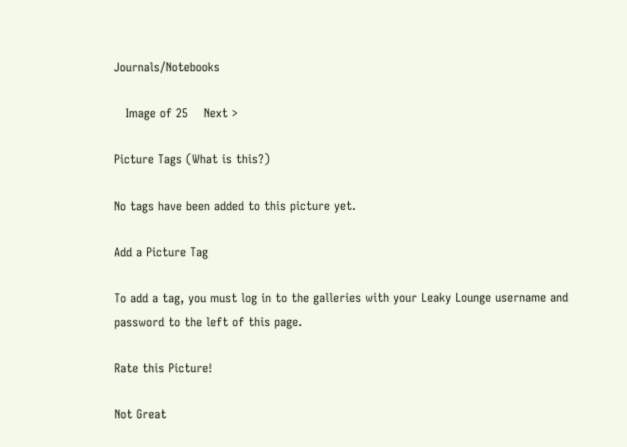Journals/Notebooks

   Image of 25    Next >

Picture Tags (What is this?)

No tags have been added to this picture yet.

Add a Picture Tag

To add a tag, you must log in to the galleries with your Leaky Lounge username and password to the left of this page.

Rate this Picture!

Not Great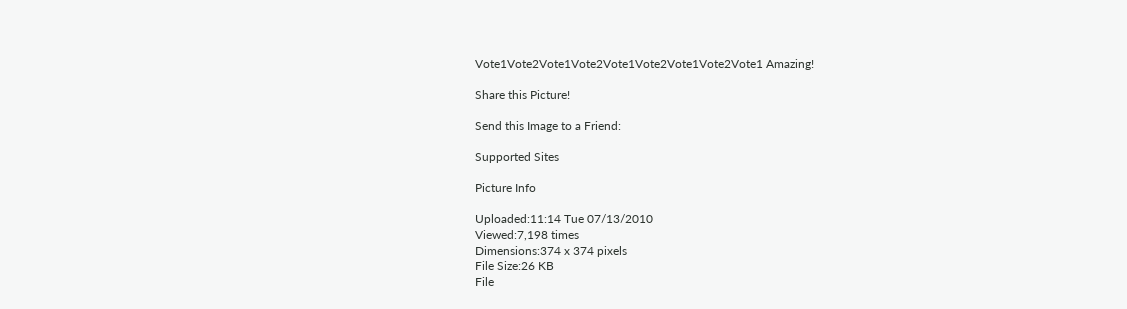Vote1Vote2Vote1Vote2Vote1Vote2Vote1Vote2Vote1 Amazing!

Share this Picture!

Send this Image to a Friend:

Supported Sites

Picture Info

Uploaded:11:14 Tue 07/13/2010
Viewed:7,198 times
Dimensions:374 x 374 pixels
File Size:26 KB
File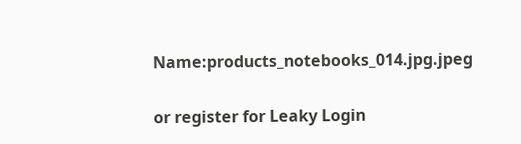Name:products_notebooks_014.jpg.jpeg

or register for Leaky Login